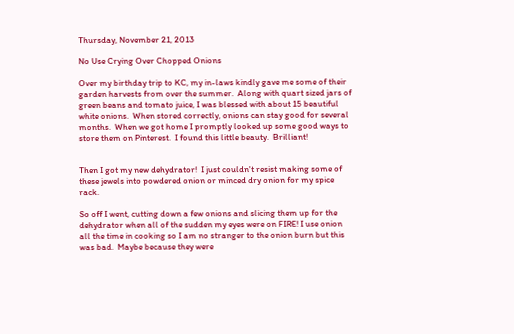Thursday, November 21, 2013

No Use Crying Over Chopped Onions

Over my birthday trip to KC, my in-laws kindly gave me some of their garden harvests from over the summer.  Along with quart sized jars of green beans and tomato juice, I was blessed with about 15 beautiful white onions.  When stored correctly, onions can stay good for several months.  When we got home I promptly looked up some good ways to store them on Pinterest.  I found this little beauty.  Brilliant!


Then I got my new dehydrator!  I just couldn't resist making some of these jewels into powdered onion or minced dry onion for my spice rack.

So off I went, cutting down a few onions and slicing them up for the dehydrator when all of the sudden my eyes were on FIRE! I use onion all the time in cooking so I am no stranger to the onion burn but this was bad.  Maybe because they were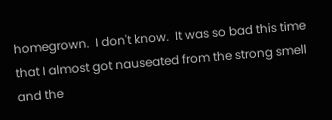homegrown.  I don't know.  It was so bad this time that I almost got nauseated from the strong smell and the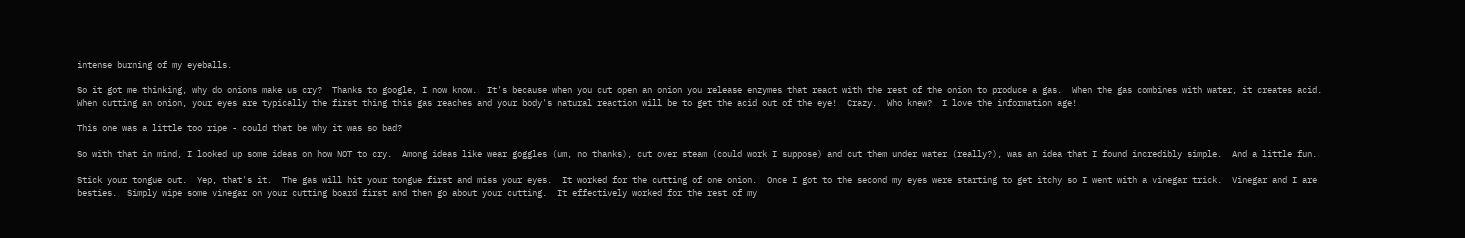intense burning of my eyeballs.

So it got me thinking, why do onions make us cry?  Thanks to google, I now know.  It's because when you cut open an onion you release enzymes that react with the rest of the onion to produce a gas.  When the gas combines with water, it creates acid.  When cutting an onion, your eyes are typically the first thing this gas reaches and your body's natural reaction will be to get the acid out of the eye!  Crazy.  Who knew?  I love the information age!

This one was a little too ripe - could that be why it was so bad?

So with that in mind, I looked up some ideas on how NOT to cry.  Among ideas like wear goggles (um, no thanks), cut over steam (could work I suppose) and cut them under water (really?), was an idea that I found incredibly simple.  And a little fun.

Stick your tongue out.  Yep, that's it.  The gas will hit your tongue first and miss your eyes.  It worked for the cutting of one onion.  Once I got to the second my eyes were starting to get itchy so I went with a vinegar trick.  Vinegar and I are besties.  Simply wipe some vinegar on your cutting board first and then go about your cutting.  It effectively worked for the rest of my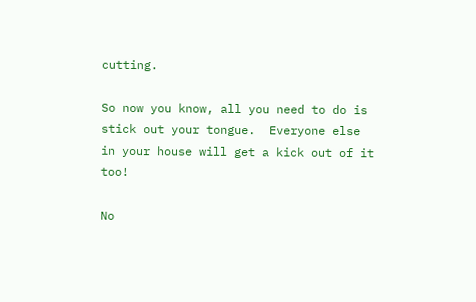cutting.

So now you know, all you need to do is stick out your tongue.  Everyone else in your house will get a kick out of it too!

No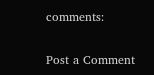comments:

Post a Comment